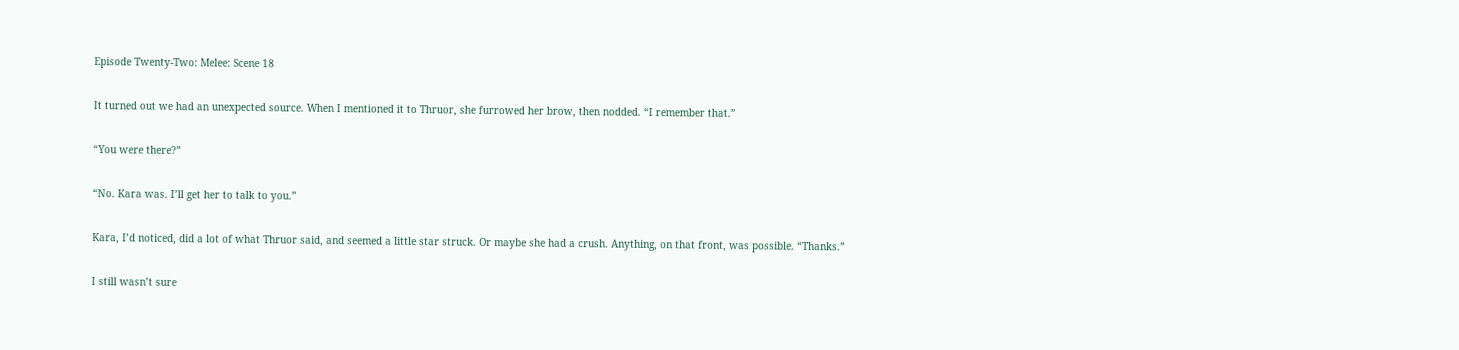Episode Twenty-Two: Melee: Scene 18

It turned out we had an unexpected source. When I mentioned it to Thruor, she furrowed her brow, then nodded. “I remember that.”

“You were there?”

“No. Kara was. I’ll get her to talk to you.”

Kara, I’d noticed, did a lot of what Thruor said, and seemed a little star struck. Or maybe she had a crush. Anything, on that front, was possible. “Thanks.”

I still wasn’t sure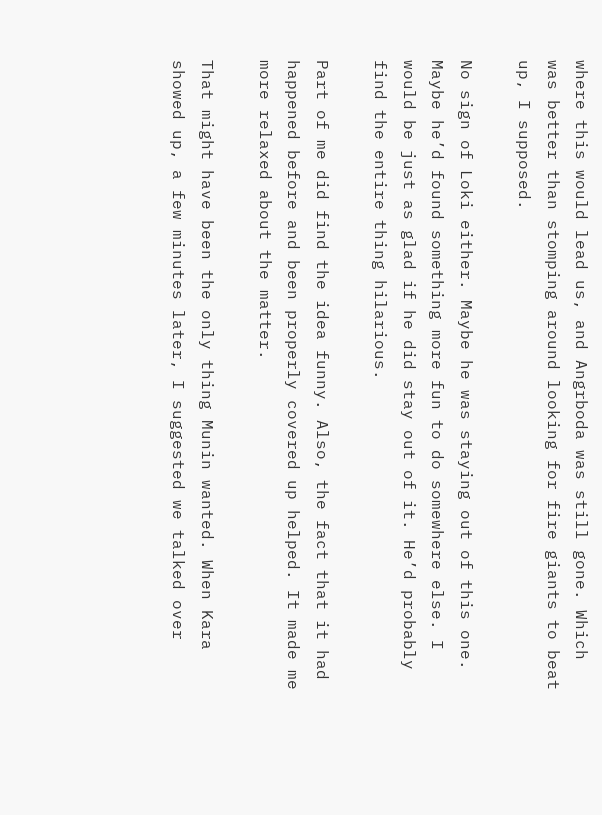where this would lead us, and Angrboda was still gone. Which was better than stomping around looking for fire giants to beat up, I supposed.

No sign of Loki either. Maybe he was staying out of this one. Maybe he’d found something more fun to do somewhere else. I would be just as glad if he did stay out of it. He’d probably find the entire thing hilarious.

Part of me did find the idea funny. Also, the fact that it had happened before and been properly covered up helped. It made me more relaxed about the matter.

That might have been the only thing Munin wanted. When Kara showed up, a few minutes later, I suggested we talked over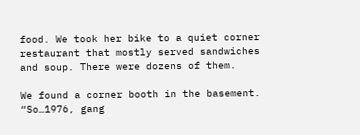food. We took her bike to a quiet corner restaurant that mostly served sandwiches and soup. There were dozens of them.

We found a corner booth in the basement. “So…1976, gang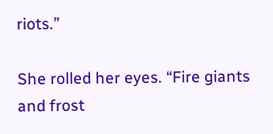riots.”

She rolled her eyes. “Fire giants and frost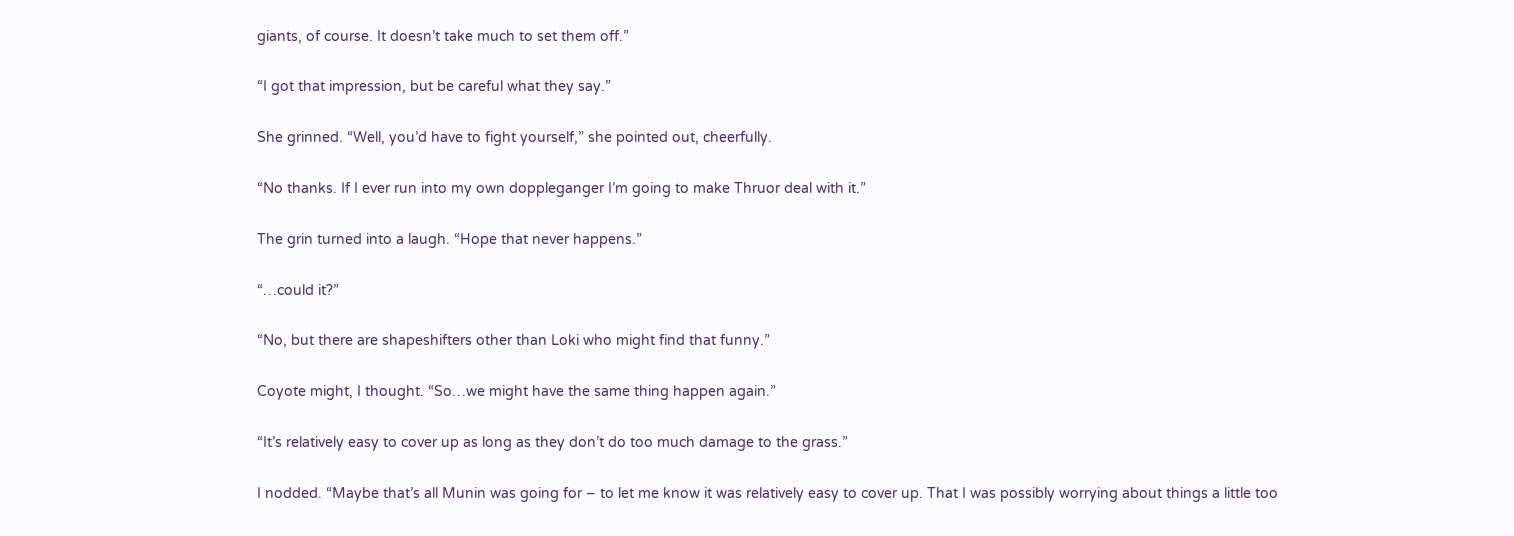giants, of course. It doesn’t take much to set them off.”

“I got that impression, but be careful what they say.”

She grinned. “Well, you’d have to fight yourself,” she pointed out, cheerfully.

“No thanks. If I ever run into my own doppleganger I’m going to make Thruor deal with it.”

The grin turned into a laugh. “Hope that never happens.”

“…could it?”

“No, but there are shapeshifters other than Loki who might find that funny.”

Coyote might, I thought. “So…we might have the same thing happen again.”

“It’s relatively easy to cover up as long as they don’t do too much damage to the grass.”

I nodded. “Maybe that’s all Munin was going for – to let me know it was relatively easy to cover up. That I was possibly worrying about things a little too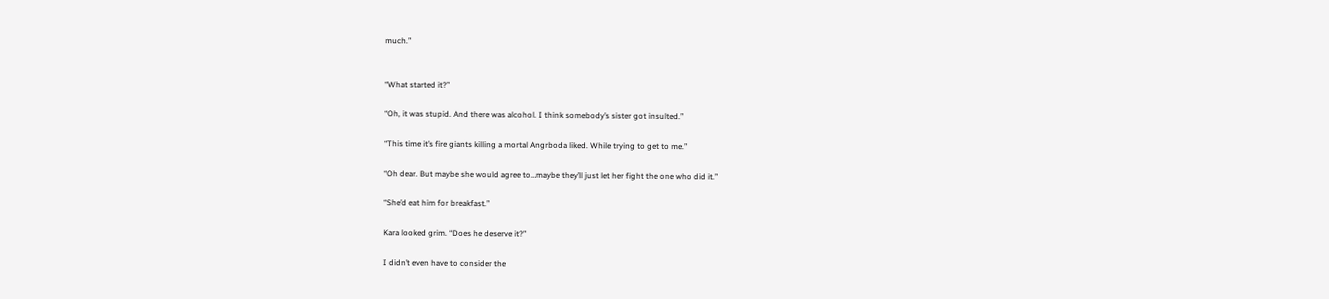much.”


“What started it?”

“Oh, it was stupid. And there was alcohol. I think somebody’s sister got insulted.”

“This time it’s fire giants killing a mortal Angrboda liked. While trying to get to me.”

“Oh dear. But maybe she would agree to…maybe they’ll just let her fight the one who did it.”

“She’d eat him for breakfast.”

Kara looked grim. “Does he deserve it?”

I didn’t even have to consider the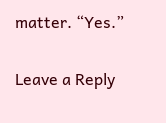matter. “Yes.”

Leave a Reply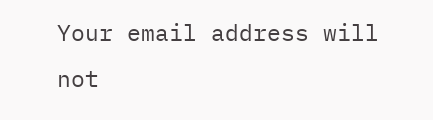Your email address will not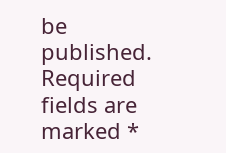be published. Required fields are marked *